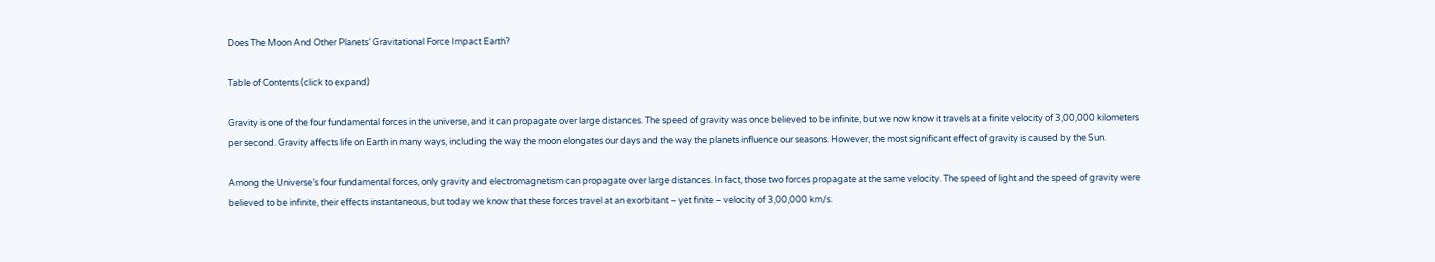Does The Moon And Other Planets’ Gravitational Force Impact Earth?

Table of Contents (click to expand)

Gravity is one of the four fundamental forces in the universe, and it can propagate over large distances. The speed of gravity was once believed to be infinite, but we now know it travels at a finite velocity of 3,00,000 kilometers per second. Gravity affects life on Earth in many ways, including the way the moon elongates our days and the way the planets influence our seasons. However, the most significant effect of gravity is caused by the Sun.

Among the Universe’s four fundamental forces, only gravity and electromagnetism can propagate over large distances. In fact, those two forces propagate at the same velocity. The speed of light and the speed of gravity were believed to be infinite, their effects instantaneous, but today we know that these forces travel at an exorbitant – yet finite – velocity of 3,00,000 km/s.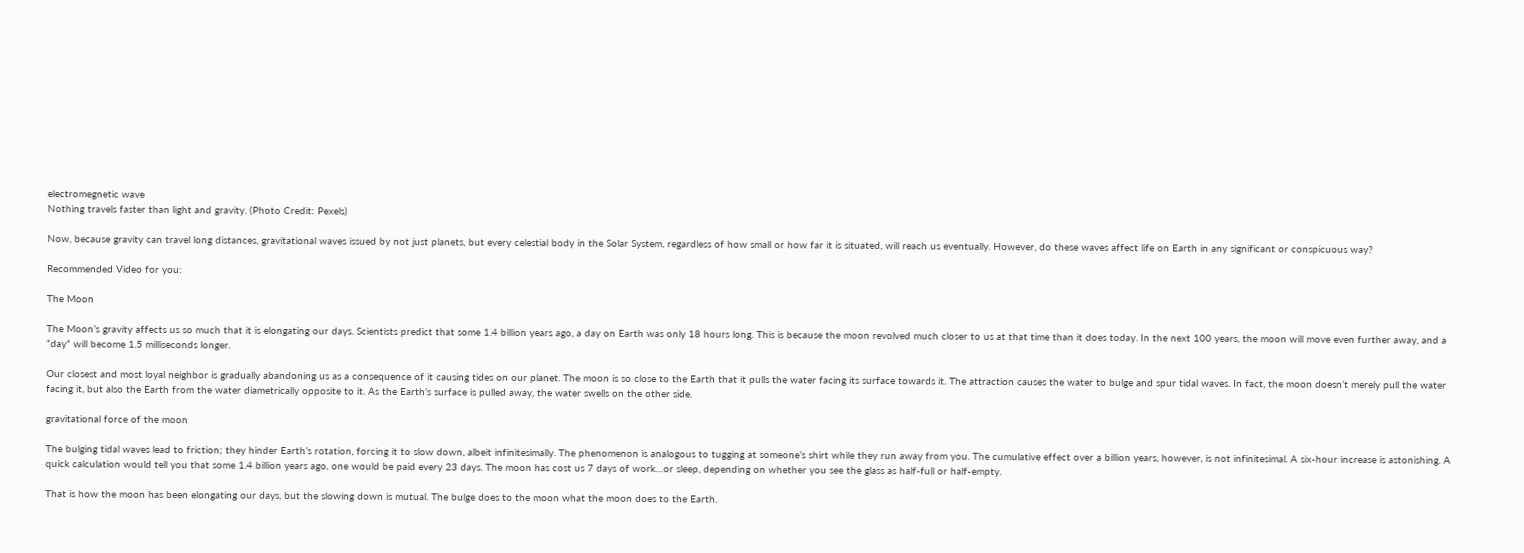electromegnetic wave
Nothing travels faster than light and gravity. (Photo Credit: Pexels)

Now, because gravity can travel long distances, gravitational waves issued by not just planets, but every celestial body in the Solar System, regardless of how small or how far it is situated, will reach us eventually. However, do these waves affect life on Earth in any significant or conspicuous way?

Recommended Video for you:

The Moon

The Moon’s gravity affects us so much that it is elongating our days. Scientists predict that some 1.4 billion years ago, a day on Earth was only 18 hours long. This is because the moon revolved much closer to us at that time than it does today. In the next 100 years, the moon will move even further away, and a “day” will become 1.5 milliseconds longer.

Our closest and most loyal neighbor is gradually abandoning us as a consequence of it causing tides on our planet. The moon is so close to the Earth that it pulls the water facing its surface towards it. The attraction causes the water to bulge and spur tidal waves. In fact, the moon doesn’t merely pull the water facing it, but also the Earth from the water diametrically opposite to it. As the Earth’s surface is pulled away, the water swells on the other side.

gravitational force of the moon

The bulging tidal waves lead to friction; they hinder Earth’s rotation, forcing it to slow down, albeit infinitesimally. The phenomenon is analogous to tugging at someone’s shirt while they run away from you. The cumulative effect over a billion years, however, is not infinitesimal. A six-hour increase is astonishing. A quick calculation would tell you that some 1.4 billion years ago, one would be paid every 23 days. The moon has cost us 7 days of work…or sleep, depending on whether you see the glass as half-full or half-empty.

That is how the moon has been elongating our days, but the slowing down is mutual. The bulge does to the moon what the moon does to the Earth.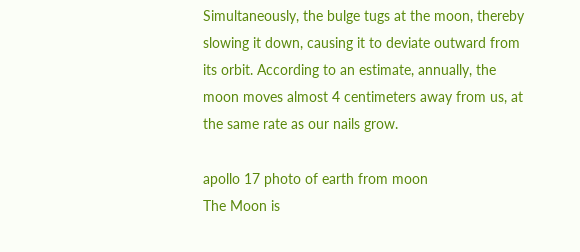Simultaneously, the bulge tugs at the moon, thereby slowing it down, causing it to deviate outward from its orbit. According to an estimate, annually, the moon moves almost 4 centimeters away from us, at the same rate as our nails grow.

apollo 17 photo of earth from moon
The Moon is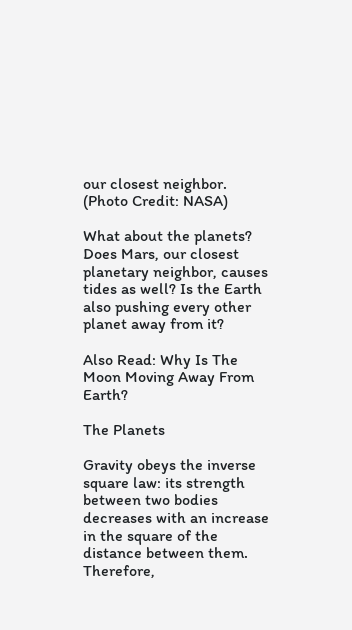our closest neighbor. (Photo Credit: NASA)

What about the planets? Does Mars, our closest planetary neighbor, causes tides as well? Is the Earth also pushing every other planet away from it?

Also Read: Why Is The Moon Moving Away From Earth?

The Planets

Gravity obeys the inverse square law: its strength between two bodies decreases with an increase in the square of the distance between them. Therefore,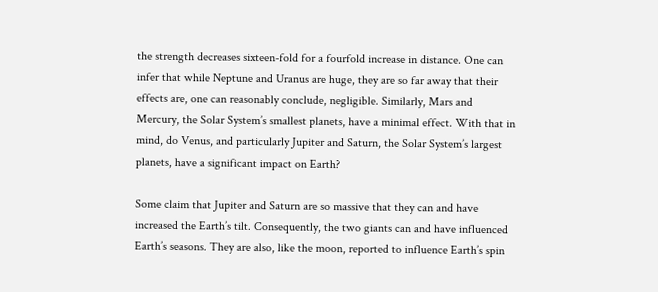the strength decreases sixteen-fold for a fourfold increase in distance. One can infer that while Neptune and Uranus are huge, they are so far away that their effects are, one can reasonably conclude, negligible. Similarly, Mars and Mercury, the Solar System’s smallest planets, have a minimal effect. With that in mind, do Venus, and particularly Jupiter and Saturn, the Solar System’s largest planets, have a significant impact on Earth?

Some claim that Jupiter and Saturn are so massive that they can and have increased the Earth’s tilt. Consequently, the two giants can and have influenced Earth’s seasons. They are also, like the moon, reported to influence Earth’s spin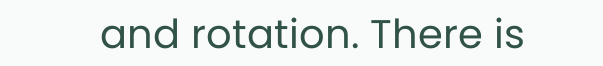and rotation. There is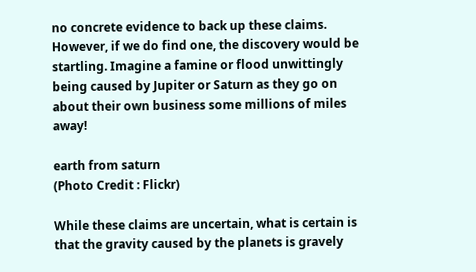no concrete evidence to back up these claims. However, if we do find one, the discovery would be startling. Imagine a famine or flood unwittingly being caused by Jupiter or Saturn as they go on about their own business some millions of miles away!

earth from saturn
(Photo Credit : Flickr)

While these claims are uncertain, what is certain is that the gravity caused by the planets is gravely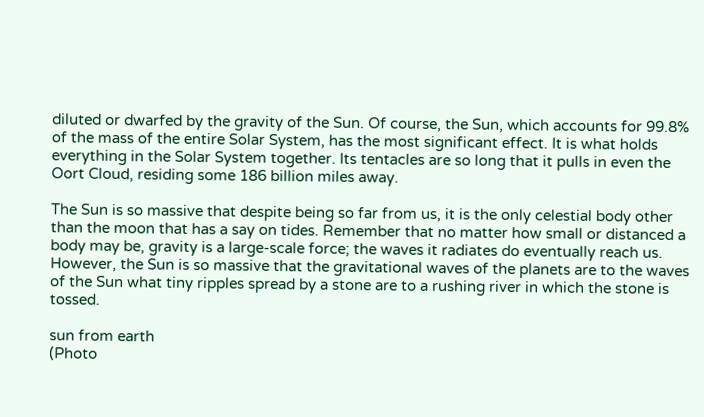diluted or dwarfed by the gravity of the Sun. Of course, the Sun, which accounts for 99.8% of the mass of the entire Solar System, has the most significant effect. It is what holds everything in the Solar System together. Its tentacles are so long that it pulls in even the Oort Cloud, residing some 186 billion miles away.

The Sun is so massive that despite being so far from us, it is the only celestial body other than the moon that has a say on tides. Remember that no matter how small or distanced a body may be, gravity is a large-scale force; the waves it radiates do eventually reach us. However, the Sun is so massive that the gravitational waves of the planets are to the waves of the Sun what tiny ripples spread by a stone are to a rushing river in which the stone is tossed.

sun from earth
(Photo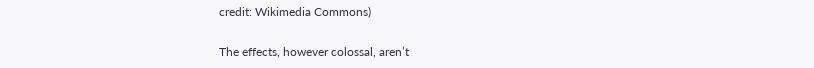credit: Wikimedia Commons)

The effects, however colossal, aren’t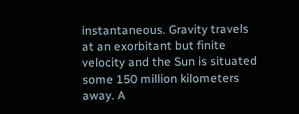instantaneous. Gravity travels at an exorbitant but finite velocity and the Sun is situated some 150 million kilometers away. A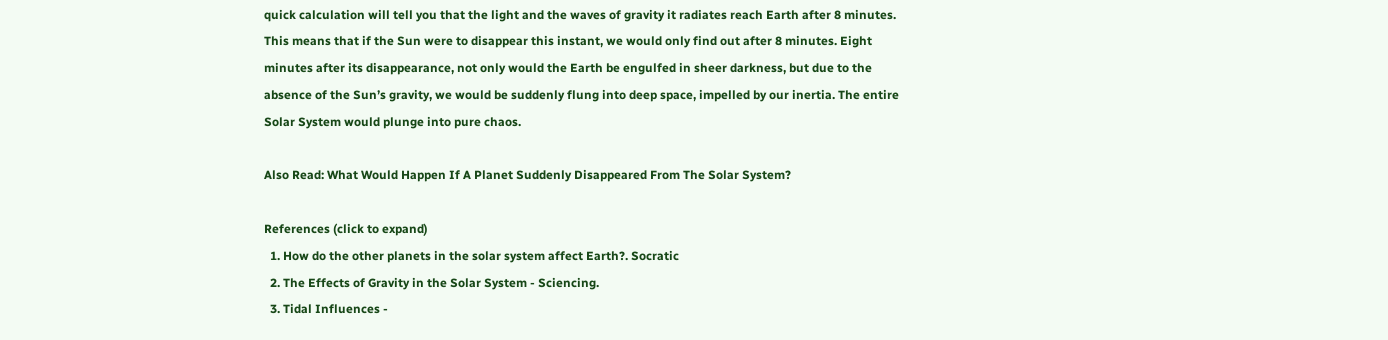quick calculation will tell you that the light and the waves of gravity it radiates reach Earth after 8 minutes. This means that if the Sun were to disappear this instant, we would only find out after 8 minutes. Eight minutes after its disappearance, not only would the Earth be engulfed in sheer darkness, but due to the absence of the Sun’s gravity, we would be suddenly flung into deep space, impelled by our inertia. The entire Solar System would plunge into pure chaos.

Also Read: What Would Happen If A Planet Suddenly Disappeared From The Solar System?

References (click to expand)
  1. How do the other planets in the solar system affect Earth?. Socratic
  2. The Effects of Gravity in the Solar System - Sciencing.
  3. Tidal Influences -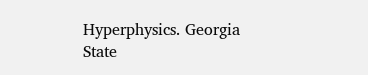Hyperphysics. Georgia State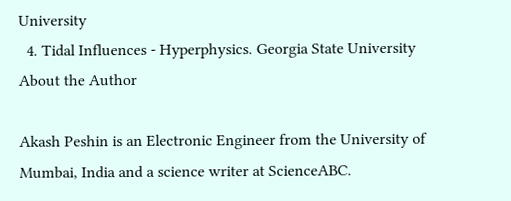University
  4. Tidal Influences - Hyperphysics. Georgia State University
About the Author

Akash Peshin is an Electronic Engineer from the University of Mumbai, India and a science writer at ScienceABC.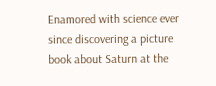Enamored with science ever since discovering a picture book about Saturn at the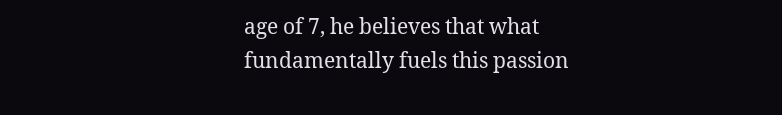age of 7, he believes that what fundamentally fuels this passion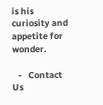is his curiosity and appetite for wonder.

   -   Contact Us